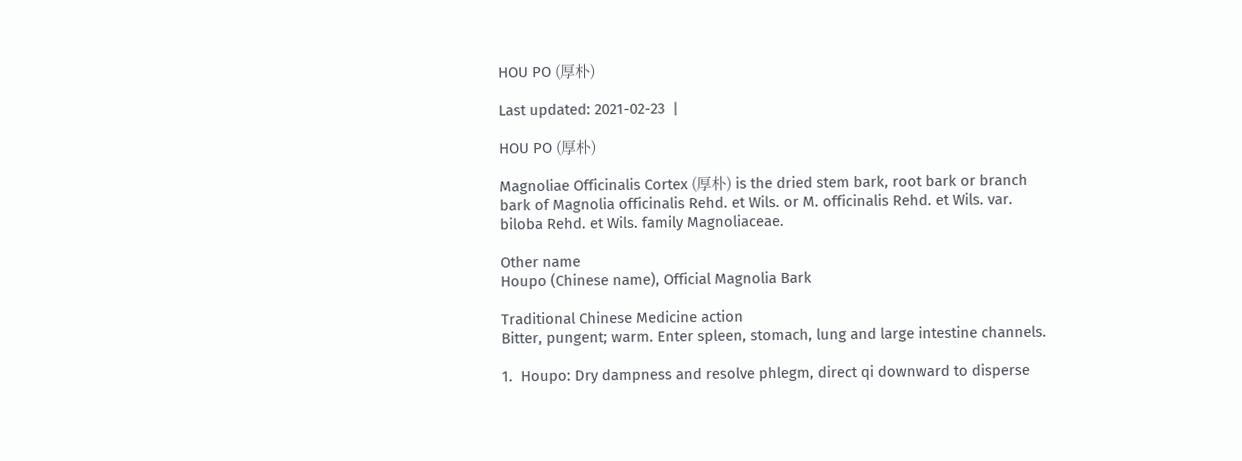HOU PO (厚朴)

Last updated: 2021-02-23  |

HOU PO (厚朴)

Magnoliae Officinalis Cortex (厚朴) is the dried stem bark, root bark or branch bark of Magnolia officinalis Rehd. et Wils. or M. officinalis Rehd. et Wils. var. biloba Rehd. et Wils. family Magnoliaceae.

Other name
Houpo (Chinese name), Official Magnolia Bark

Traditional Chinese Medicine action
Bitter, pungent; warm. Enter spleen, stomach, lung and large intestine channels.

1.  Houpo: Dry dampness and resolve phlegm, direct qi downward to disperse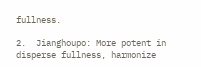fullness.

2.  Jianghoupo: More potent in disperse fullness, harmonize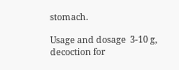stomach.

Usage and dosage  3-10 g, decoction for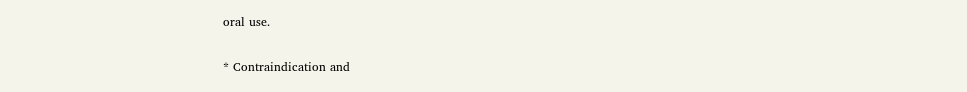oral use.

* Contraindication and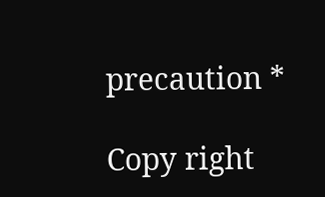precaution *

Copy right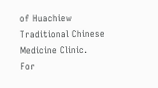of Huachiew Traditional Chinese Medicine Clinic.
For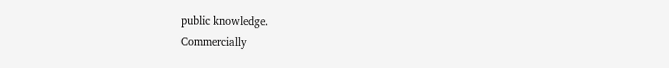public knowledge.
Commercially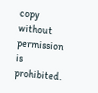copy without permission is prohibited.